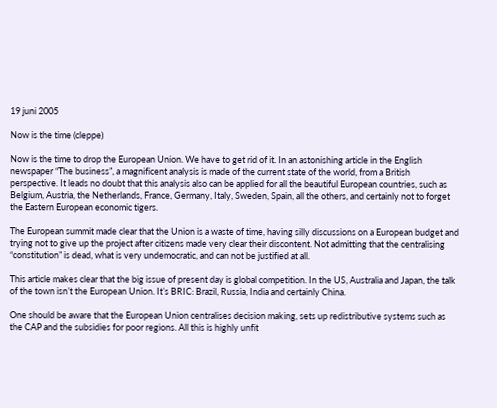19 juni 2005

Now is the time (cleppe)

Now is the time to drop the European Union. We have to get rid of it. In an astonishing article in the English newspaper “The business”, a magnificent analysis is made of the current state of the world, from a British perspective. It leads no doubt that this analysis also can be applied for all the beautiful European countries, such as Belgium, Austria, the Netherlands, France, Germany, Italy, Sweden, Spain, all the others, and certainly not to forget the Eastern European economic tigers.

The European summit made clear that the Union is a waste of time, having silly discussions on a European budget and trying not to give up the project after citizens made very clear their discontent. Not admitting that the centralising “constitution” is dead, what is very undemocratic, and can not be justified at all.

This article makes clear that the big issue of present day is global competition. In the US, Australia and Japan, the talk of the town isn’t the European Union. It’s BRIC: Brazil, Russia, India and certainly China.

One should be aware that the European Union centralises decision making, sets up redistributive systems such as the CAP and the subsidies for poor regions. All this is highly unfit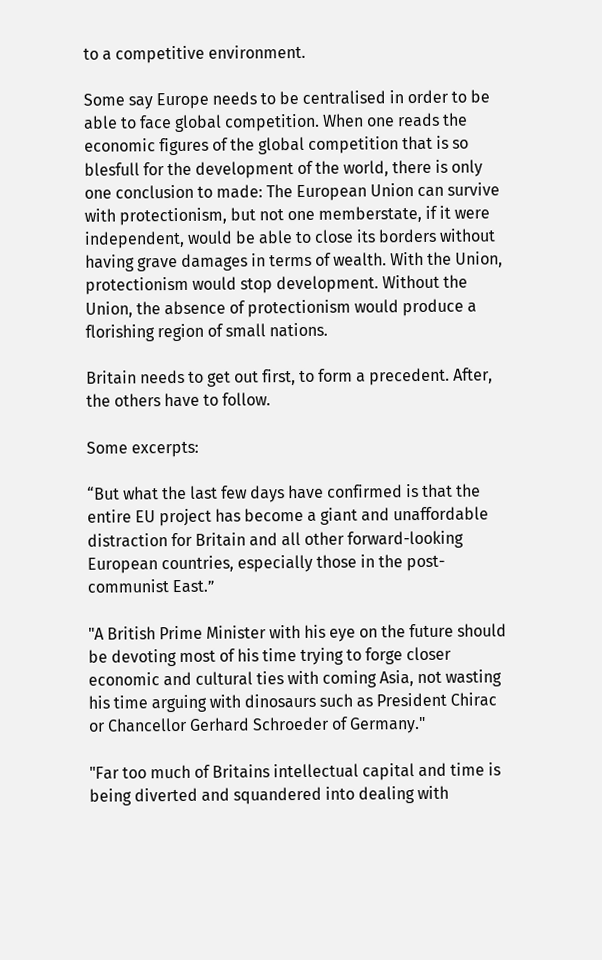to a competitive environment.

Some say Europe needs to be centralised in order to be able to face global competition. When one reads the economic figures of the global competition that is so blesfull for the development of the world, there is only one conclusion to made: The European Union can survive with protectionism, but not one memberstate, if it were independent, would be able to close its borders without having grave damages in terms of wealth. With the Union, protectionism would stop development. Without the Union, the absence of protectionism would produce a florishing region of small nations.

Britain needs to get out first, to form a precedent. After, the others have to follow.

Some excerpts:

“But what the last few days have confirmed is that the entire EU project has become a giant and unaffordable distraction for Britain and all other forward-looking European countries, especially those in the post-communist East.”

"A British Prime Minister with his eye on the future should be devoting most of his time trying to forge closer economic and cultural ties with coming Asia, not wasting his time arguing with dinosaurs such as President Chirac or Chancellor Gerhard Schroeder of Germany."

"Far too much of Britains intellectual capital and time is being diverted and squandered into dealing with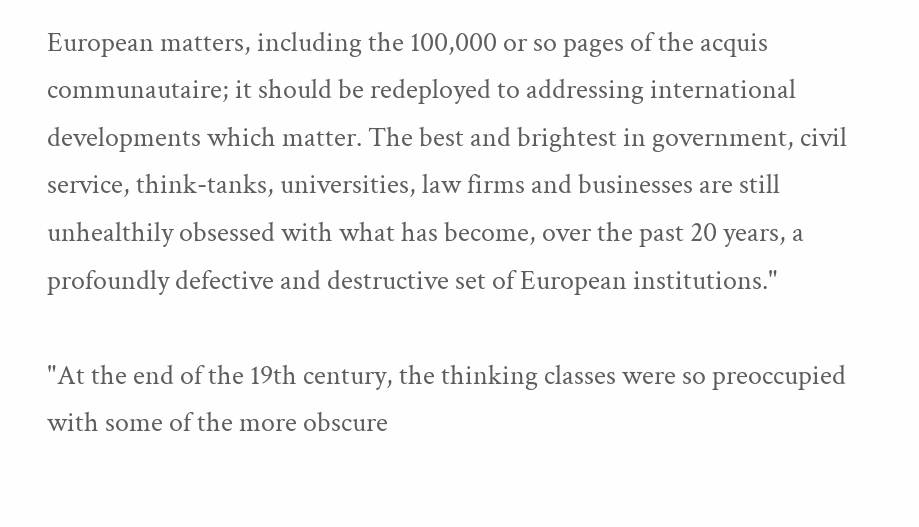European matters, including the 100,000 or so pages of the acquis communautaire; it should be redeployed to addressing international developments which matter. The best and brightest in government, civil service, think-tanks, universities, law firms and businesses are still unhealthily obsessed with what has become, over the past 20 years, a profoundly defective and destructive set of European institutions."

"At the end of the 19th century, the thinking classes were so preoccupied with some of the more obscure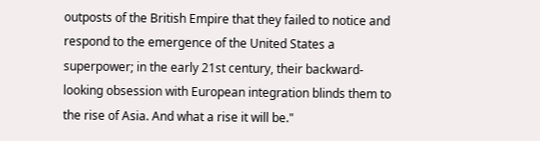outposts of the British Empire that they failed to notice and respond to the emergence of the United States a superpower; in the early 21st century, their backward-looking obsession with European integration blinds them to the rise of Asia. And what a rise it will be."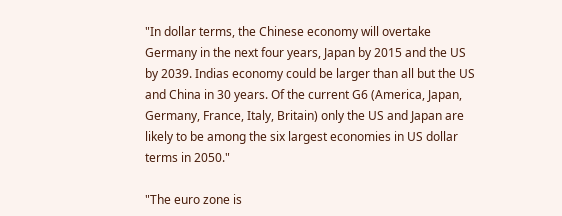"In dollar terms, the Chinese economy will overtake Germany in the next four years, Japan by 2015 and the US by 2039. Indias economy could be larger than all but the US and China in 30 years. Of the current G6 (America, Japan, Germany, France, Italy, Britain) only the US and Japan are likely to be among the six largest economies in US dollar terms in 2050."

"The euro zone is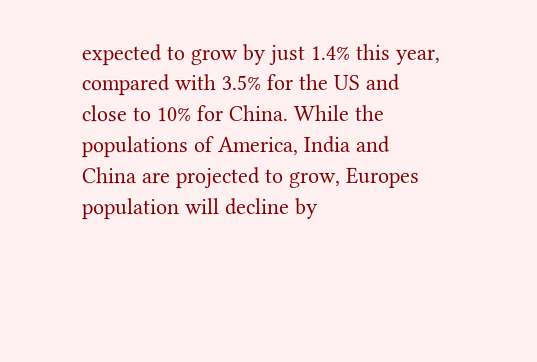expected to grow by just 1.4% this year, compared with 3.5% for the US and close to 10% for China. While the populations of America, India and China are projected to grow, Europes population will decline by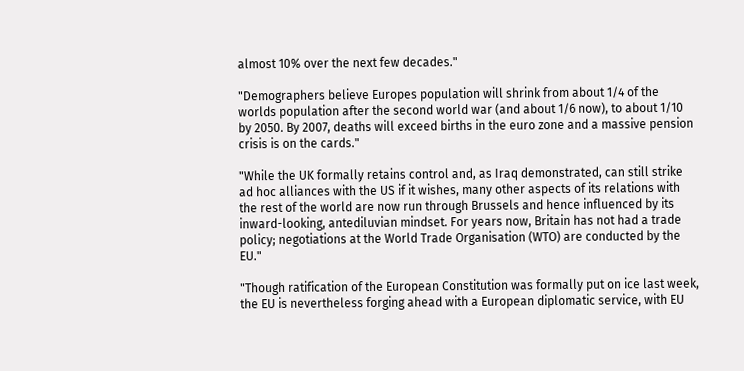almost 10% over the next few decades."

"Demographers believe Europes population will shrink from about 1/4 of the worlds population after the second world war (and about 1/6 now), to about 1/10 by 2050. By 2007, deaths will exceed births in the euro zone and a massive pension crisis is on the cards."

"While the UK formally retains control and, as Iraq demonstrated, can still strike ad hoc alliances with the US if it wishes, many other aspects of its relations with the rest of the world are now run through Brussels and hence influenced by its inward-looking, antediluvian mindset. For years now, Britain has not had a trade policy; negotiations at the World Trade Organisation (WTO) are conducted by the EU."

"Though ratification of the European Constitution was formally put on ice last week, the EU is nevertheless forging ahead with a European diplomatic service, with EU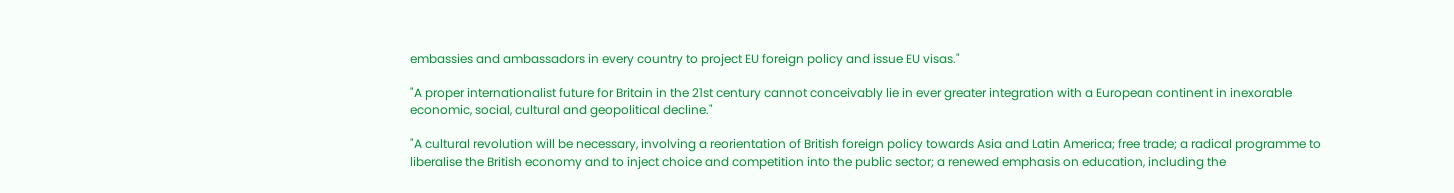embassies and ambassadors in every country to project EU foreign policy and issue EU visas."

"A proper internationalist future for Britain in the 21st century cannot conceivably lie in ever greater integration with a European continent in inexorable economic, social, cultural and geopolitical decline."

"A cultural revolution will be necessary, involving a reorientation of British foreign policy towards Asia and Latin America; free trade; a radical programme to liberalise the British economy and to inject choice and competition into the public sector; a renewed emphasis on education, including the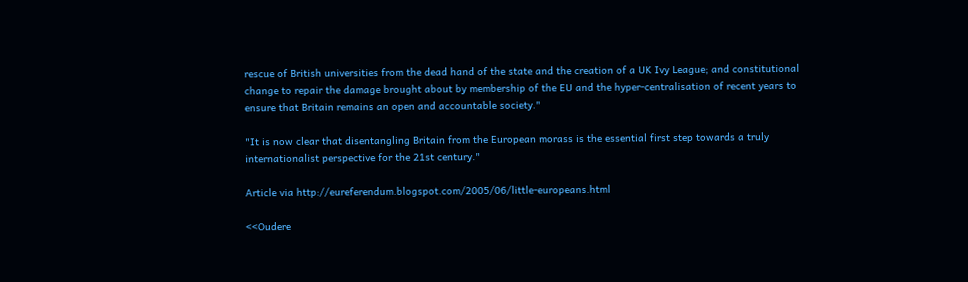rescue of British universities from the dead hand of the state and the creation of a UK Ivy League; and constitutional change to repair the damage brought about by membership of the EU and the hyper-centralisation of recent years to ensure that Britain remains an open and accountable society."

"It is now clear that disentangling Britain from the European morass is the essential first step towards a truly internationalist perspective for the 21st century."

Article via http://eureferendum.blogspot.com/2005/06/little-europeans.html

<<Oudere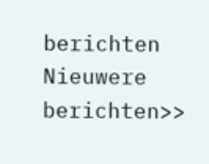berichten     Nieuwere berichten>>